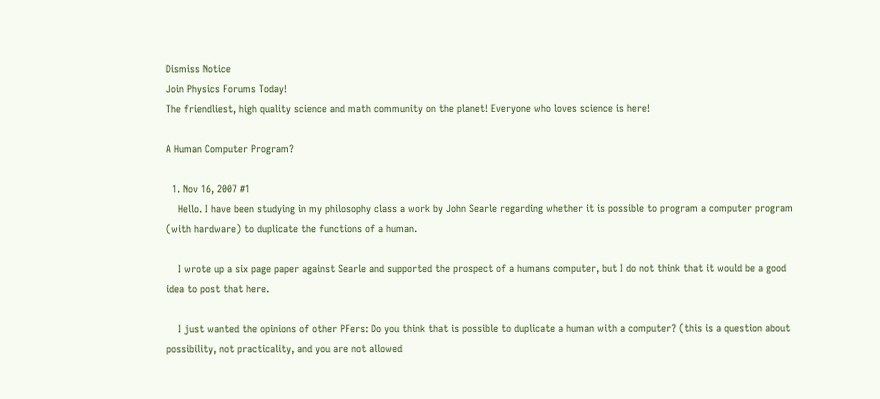Dismiss Notice
Join Physics Forums Today!
The friendliest, high quality science and math community on the planet! Everyone who loves science is here!

A Human Computer Program?

  1. Nov 16, 2007 #1
    Hello. I have been studying in my philosophy class a work by John Searle regarding whether it is possible to program a computer program (with hardware) to duplicate the functions of a human.

    I wrote up a six page paper against Searle and supported the prospect of a humans computer, but I do not think that it would be a good idea to post that here.

    I just wanted the opinions of other PFers: Do you think that is possible to duplicate a human with a computer? (this is a question about possibility, not practicality, and you are not allowed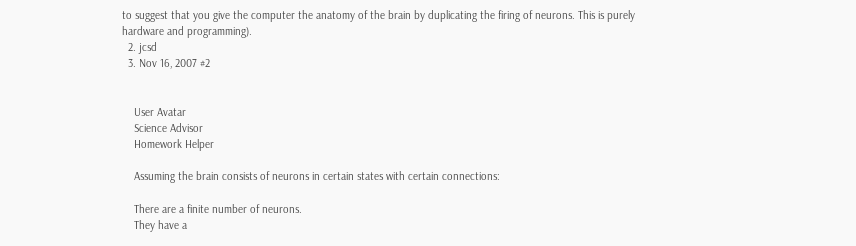to suggest that you give the computer the anatomy of the brain by duplicating the firing of neurons. This is purely hardware and programming).
  2. jcsd
  3. Nov 16, 2007 #2


    User Avatar
    Science Advisor
    Homework Helper

    Assuming the brain consists of neurons in certain states with certain connections:

    There are a finite number of neurons.
    They have a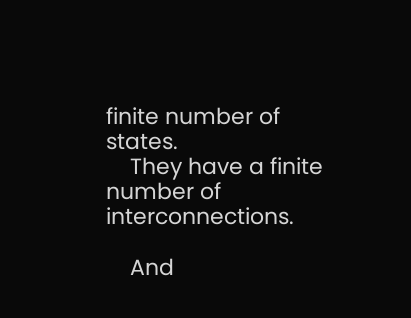finite number of states.
    They have a finite number of interconnections.

    And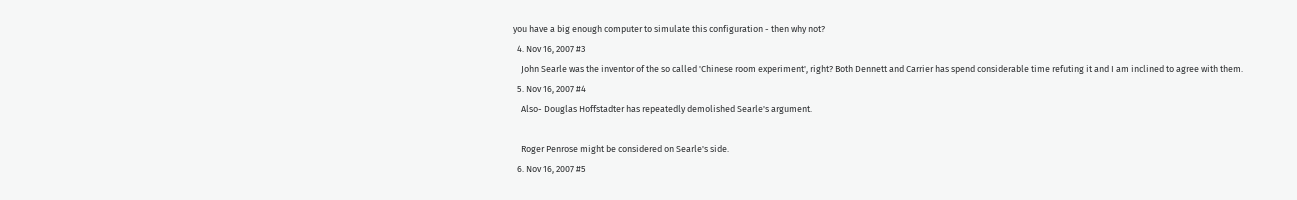you have a big enough computer to simulate this configuration - then why not?
  4. Nov 16, 2007 #3
    John Searle was the inventor of the so called 'Chinese room experiment', right? Both Dennett and Carrier has spend considerable time refuting it and I am inclined to agree with them.
  5. Nov 16, 2007 #4
    Also- Douglas Hoffstadter has repeatedly demolished Searle's argument.

    Roger Penrose might be considered on Searle's side.
  6. Nov 16, 2007 #5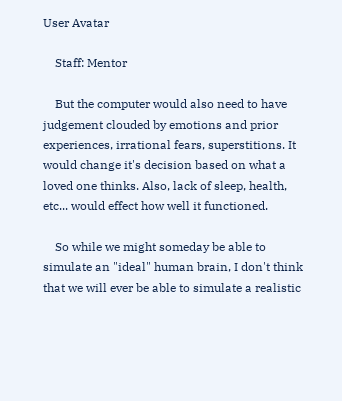User Avatar

    Staff: Mentor

    But the computer would also need to have judgement clouded by emotions and prior experiences, irrational fears, superstitions. It would change it's decision based on what a loved one thinks. Also, lack of sleep, health, etc... would effect how well it functioned.

    So while we might someday be able to simulate an "ideal" human brain, I don't think that we will ever be able to simulate a realistic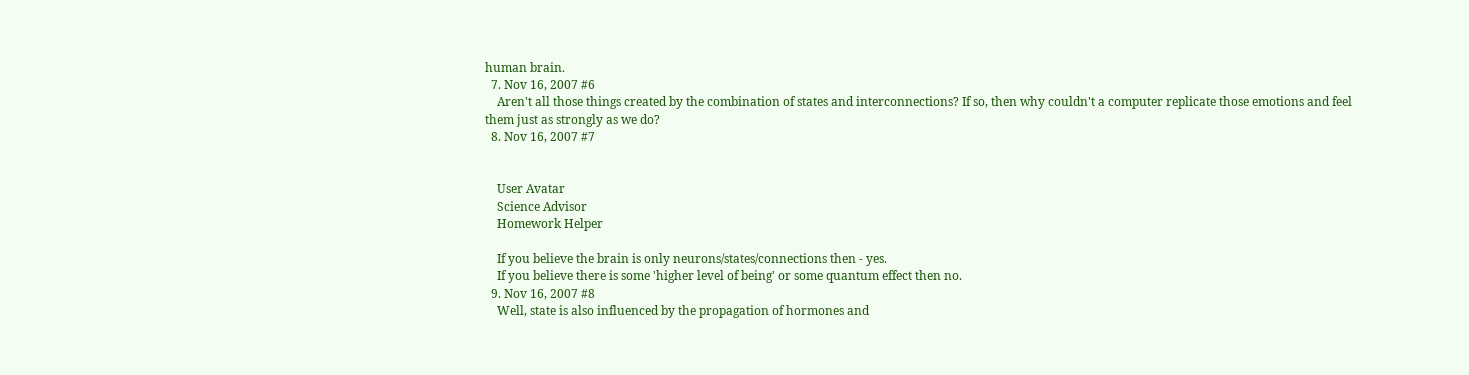human brain.
  7. Nov 16, 2007 #6
    Aren't all those things created by the combination of states and interconnections? If so, then why couldn't a computer replicate those emotions and feel them just as strongly as we do?
  8. Nov 16, 2007 #7


    User Avatar
    Science Advisor
    Homework Helper

    If you believe the brain is only neurons/states/connections then - yes.
    If you believe there is some 'higher level of being' or some quantum effect then no.
  9. Nov 16, 2007 #8
    Well, state is also influenced by the propagation of hormones and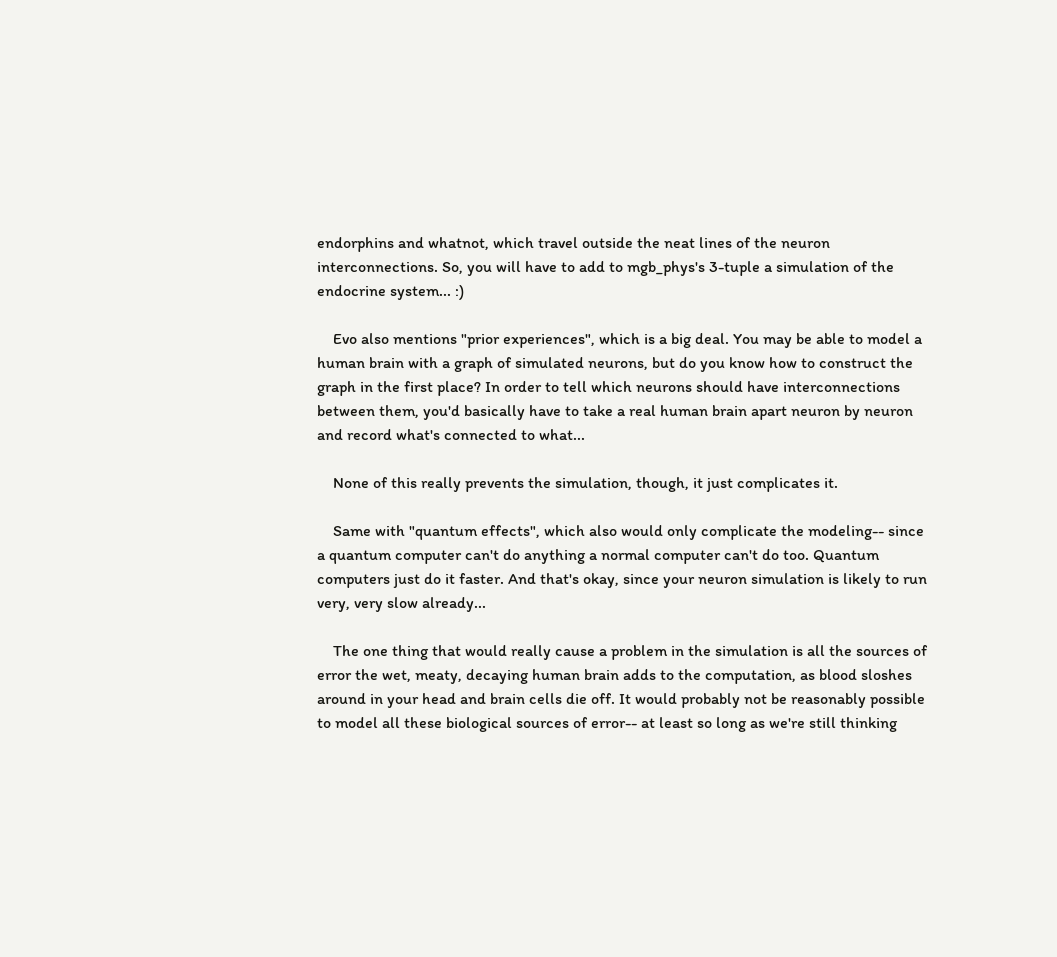endorphins and whatnot, which travel outside the neat lines of the neuron interconnections. So, you will have to add to mgb_phys's 3-tuple a simulation of the endocrine system... :)

    Evo also mentions "prior experiences", which is a big deal. You may be able to model a human brain with a graph of simulated neurons, but do you know how to construct the graph in the first place? In order to tell which neurons should have interconnections between them, you'd basically have to take a real human brain apart neuron by neuron and record what's connected to what...

    None of this really prevents the simulation, though, it just complicates it.

    Same with "quantum effects", which also would only complicate the modeling-- since a quantum computer can't do anything a normal computer can't do too. Quantum computers just do it faster. And that's okay, since your neuron simulation is likely to run very, very slow already...

    The one thing that would really cause a problem in the simulation is all the sources of error the wet, meaty, decaying human brain adds to the computation, as blood sloshes around in your head and brain cells die off. It would probably not be reasonably possible to model all these biological sources of error-- at least so long as we're still thinking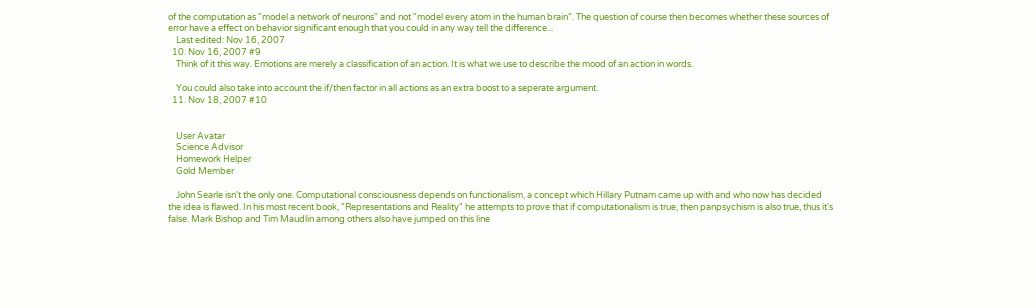of the computation as "model a network of neurons" and not "model every atom in the human brain". The question of course then becomes whether these sources of error have a effect on behavior significant enough that you could in any way tell the difference...
    Last edited: Nov 16, 2007
  10. Nov 16, 2007 #9
    Think of it this way. Emotions are merely a classification of an action. It is what we use to describe the mood of an action in words.

    You could also take into account the if/then factor in all actions as an extra boost to a seperate argument.
  11. Nov 18, 2007 #10


    User Avatar
    Science Advisor
    Homework Helper
    Gold Member

    John Searle isn't the only one. Computational consciousness depends on functionalism, a concept which Hillary Putnam came up with and who now has decided the idea is flawed. In his most recent book, "Representations and Reality" he attempts to prove that if computationalism is true, then panpsychism is also true, thus it's false. Mark Bishop and Tim Maudlin among others also have jumped on this line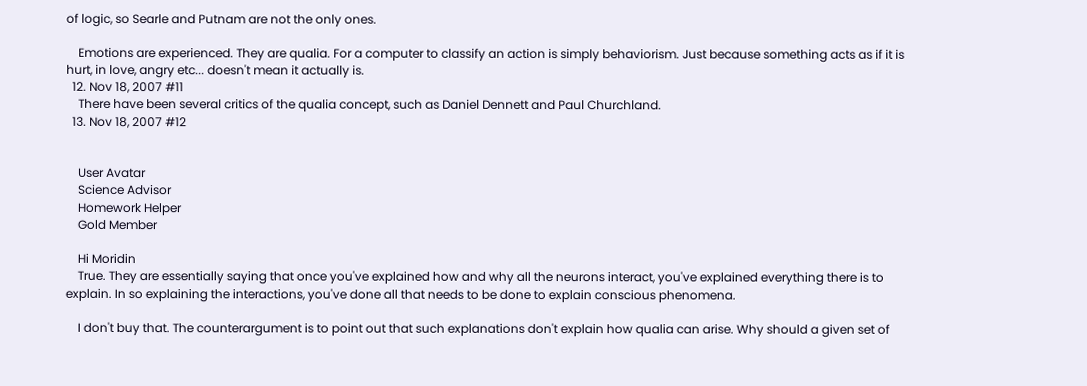of logic, so Searle and Putnam are not the only ones.

    Emotions are experienced. They are qualia. For a computer to classify an action is simply behaviorism. Just because something acts as if it is hurt, in love, angry etc... doesn't mean it actually is.
  12. Nov 18, 2007 #11
    There have been several critics of the qualia concept, such as Daniel Dennett and Paul Churchland.
  13. Nov 18, 2007 #12


    User Avatar
    Science Advisor
    Homework Helper
    Gold Member

    Hi Moridin
    True. They are essentially saying that once you've explained how and why all the neurons interact, you've explained everything there is to explain. In so explaining the interactions, you've done all that needs to be done to explain conscious phenomena.

    I don't buy that. The counterargument is to point out that such explanations don't explain how qualia can arise. Why should a given set of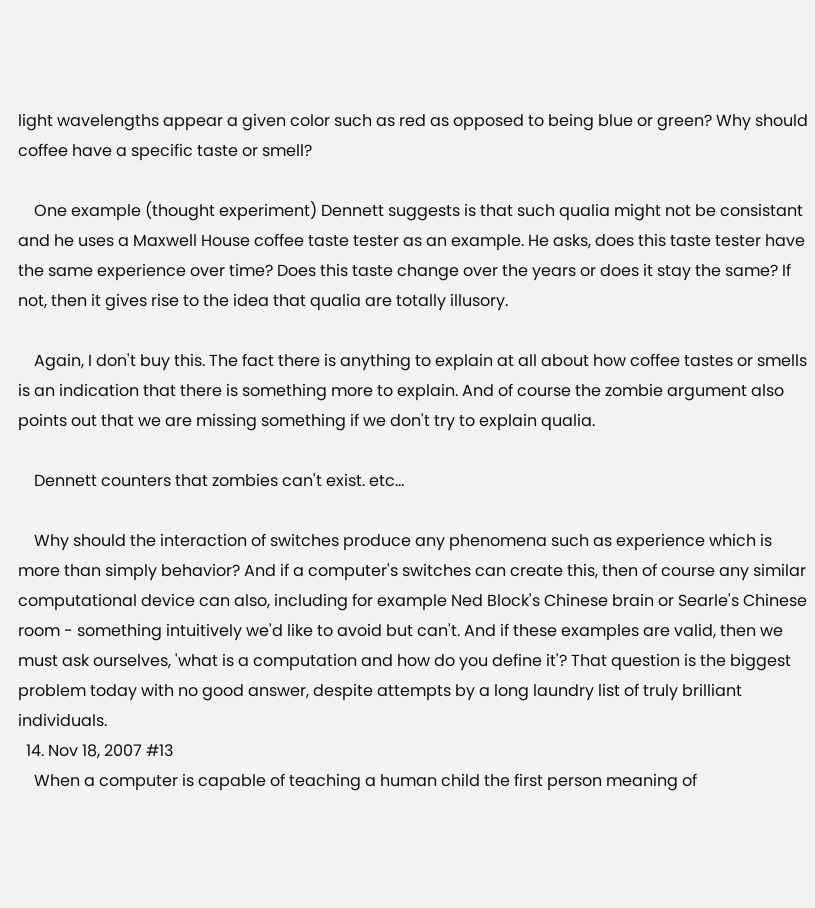light wavelengths appear a given color such as red as opposed to being blue or green? Why should coffee have a specific taste or smell?

    One example (thought experiment) Dennett suggests is that such qualia might not be consistant and he uses a Maxwell House coffee taste tester as an example. He asks, does this taste tester have the same experience over time? Does this taste change over the years or does it stay the same? If not, then it gives rise to the idea that qualia are totally illusory.

    Again, I don't buy this. The fact there is anything to explain at all about how coffee tastes or smells is an indication that there is something more to explain. And of course the zombie argument also points out that we are missing something if we don't try to explain qualia.

    Dennett counters that zombies can't exist. etc...

    Why should the interaction of switches produce any phenomena such as experience which is more than simply behavior? And if a computer's switches can create this, then of course any similar computational device can also, including for example Ned Block's Chinese brain or Searle's Chinese room - something intuitively we'd like to avoid but can't. And if these examples are valid, then we must ask ourselves, 'what is a computation and how do you define it'? That question is the biggest problem today with no good answer, despite attempts by a long laundry list of truly brilliant individuals.
  14. Nov 18, 2007 #13
    When a computer is capable of teaching a human child the first person meaning of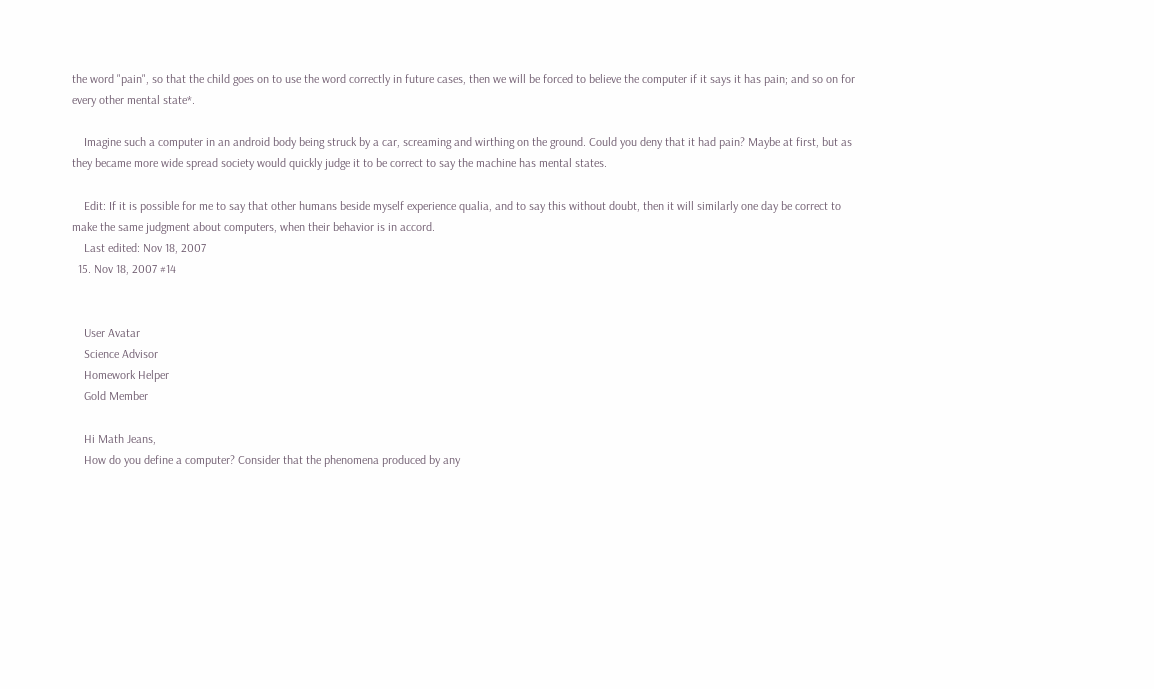the word "pain", so that the child goes on to use the word correctly in future cases, then we will be forced to believe the computer if it says it has pain; and so on for every other mental state*.

    Imagine such a computer in an android body being struck by a car, screaming and wirthing on the ground. Could you deny that it had pain? Maybe at first, but as they became more wide spread society would quickly judge it to be correct to say the machine has mental states.

    Edit: If it is possible for me to say that other humans beside myself experience qualia, and to say this without doubt, then it will similarly one day be correct to make the same judgment about computers, when their behavior is in accord.
    Last edited: Nov 18, 2007
  15. Nov 18, 2007 #14


    User Avatar
    Science Advisor
    Homework Helper
    Gold Member

    Hi Math Jeans,
    How do you define a computer? Consider that the phenomena produced by any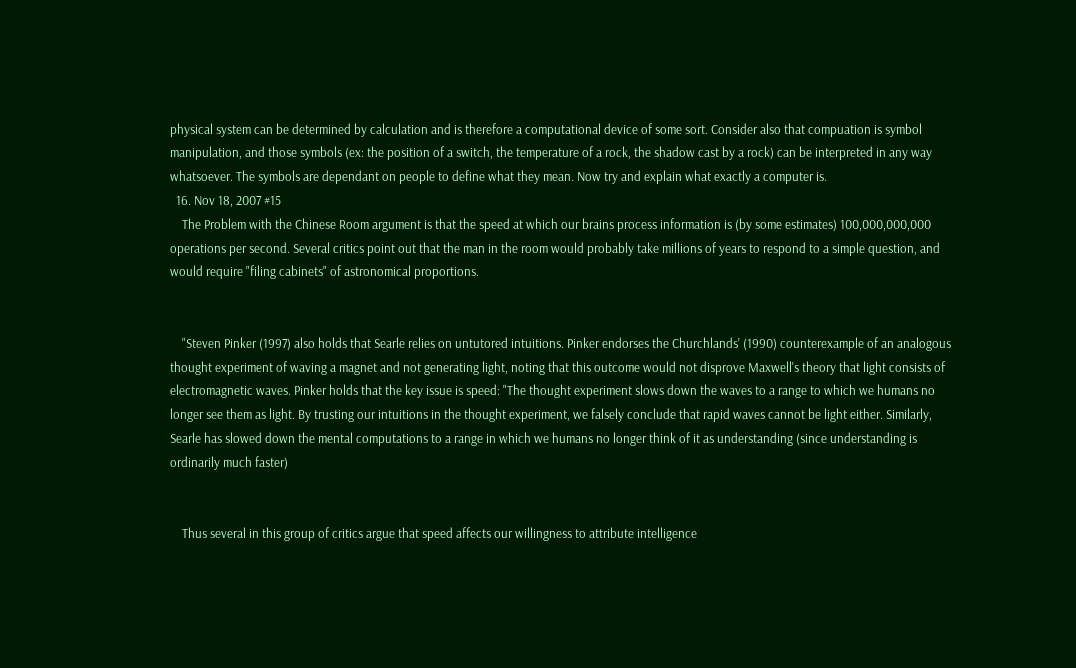physical system can be determined by calculation and is therefore a computational device of some sort. Consider also that compuation is symbol manipulation, and those symbols (ex: the position of a switch, the temperature of a rock, the shadow cast by a rock) can be interpreted in any way whatsoever. The symbols are dependant on people to define what they mean. Now try and explain what exactly a computer is.
  16. Nov 18, 2007 #15
    The Problem with the Chinese Room argument is that the speed at which our brains process information is (by some estimates) 100,000,000,000 operations per second. Several critics point out that the man in the room would probably take millions of years to respond to a simple question, and would require "filing cabinets" of astronomical proportions.


    "Steven Pinker (1997) also holds that Searle relies on untutored intuitions. Pinker endorses the Churchlands' (1990) counterexample of an analogous thought experiment of waving a magnet and not generating light, noting that this outcome would not disprove Maxwell's theory that light consists of electromagnetic waves. Pinker holds that the key issue is speed: "The thought experiment slows down the waves to a range to which we humans no longer see them as light. By trusting our intuitions in the thought experiment, we falsely conclude that rapid waves cannot be light either. Similarly, Searle has slowed down the mental computations to a range in which we humans no longer think of it as understanding (since understanding is ordinarily much faster)


    Thus several in this group of critics argue that speed affects our willingness to attribute intelligence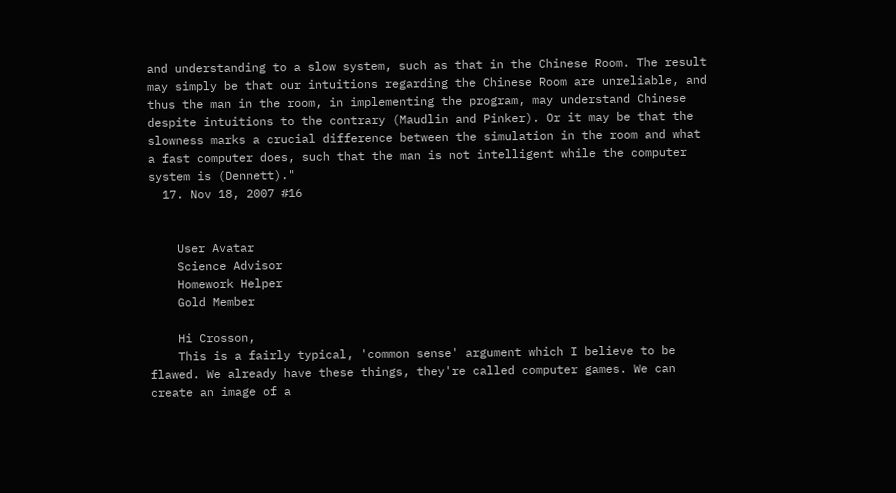and understanding to a slow system, such as that in the Chinese Room. The result may simply be that our intuitions regarding the Chinese Room are unreliable, and thus the man in the room, in implementing the program, may understand Chinese despite intuitions to the contrary (Maudlin and Pinker). Or it may be that the slowness marks a crucial difference between the simulation in the room and what a fast computer does, such that the man is not intelligent while the computer system is (Dennett)."
  17. Nov 18, 2007 #16


    User Avatar
    Science Advisor
    Homework Helper
    Gold Member

    Hi Crosson,
    This is a fairly typical, 'common sense' argument which I believe to be flawed. We already have these things, they're called computer games. We can create an image of a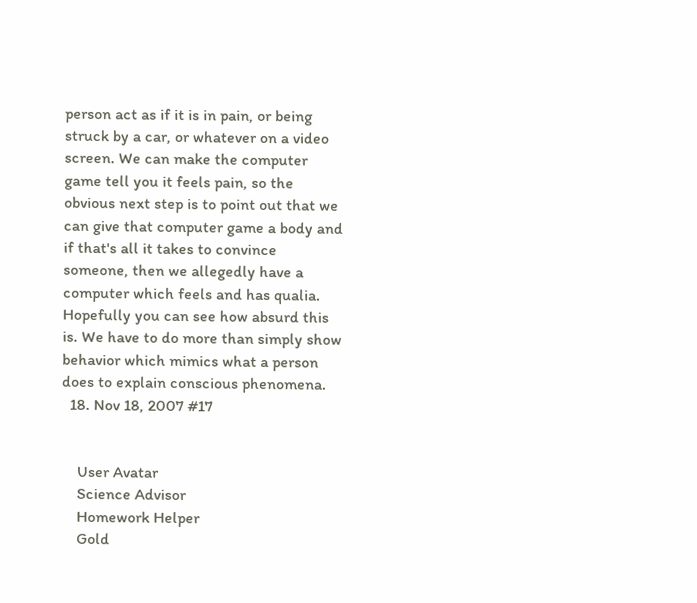person act as if it is in pain, or being struck by a car, or whatever on a video screen. We can make the computer game tell you it feels pain, so the obvious next step is to point out that we can give that computer game a body and if that's all it takes to convince someone, then we allegedly have a computer which feels and has qualia. Hopefully you can see how absurd this is. We have to do more than simply show behavior which mimics what a person does to explain conscious phenomena.
  18. Nov 18, 2007 #17


    User Avatar
    Science Advisor
    Homework Helper
    Gold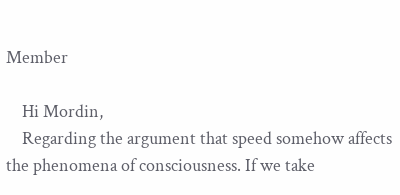Member

    Hi Mordin,
    Regarding the argument that speed somehow affects the phenomena of consciousness. If we take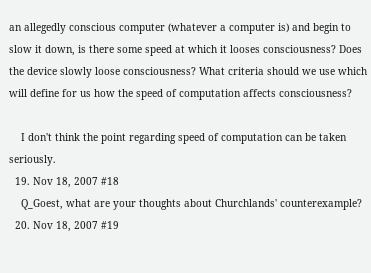an allegedly conscious computer (whatever a computer is) and begin to slow it down, is there some speed at which it looses consciousness? Does the device slowly loose consciousness? What criteria should we use which will define for us how the speed of computation affects consciousness?

    I don't think the point regarding speed of computation can be taken seriously.
  19. Nov 18, 2007 #18
    Q_Goest, what are your thoughts about Churchlands' counterexample?
  20. Nov 18, 2007 #19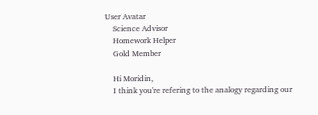User Avatar
    Science Advisor
    Homework Helper
    Gold Member

    Hi Moridin,
    I think you're refering to the analogy regarding our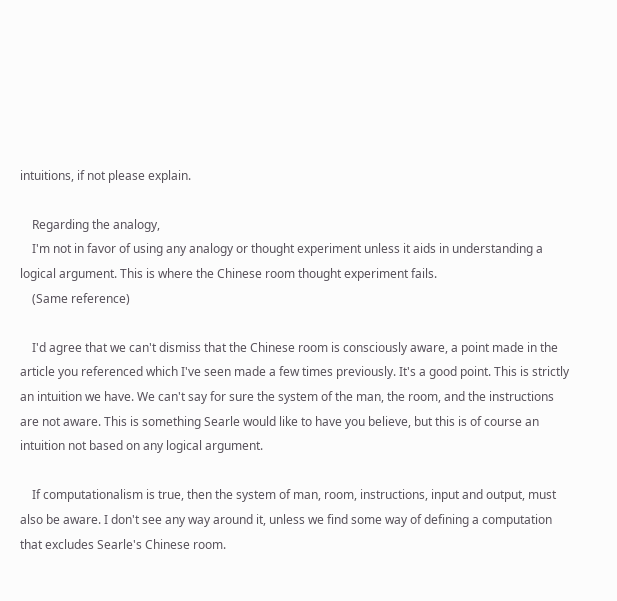intuitions, if not please explain.

    Regarding the analogy,
    I'm not in favor of using any analogy or thought experiment unless it aids in understanding a logical argument. This is where the Chinese room thought experiment fails.
    (Same reference)

    I'd agree that we can't dismiss that the Chinese room is consciously aware, a point made in the article you referenced which I've seen made a few times previously. It's a good point. This is strictly an intuition we have. We can't say for sure the system of the man, the room, and the instructions are not aware. This is something Searle would like to have you believe, but this is of course an intuition not based on any logical argument.

    If computationalism is true, then the system of man, room, instructions, input and output, must also be aware. I don't see any way around it, unless we find some way of defining a computation that excludes Searle's Chinese room.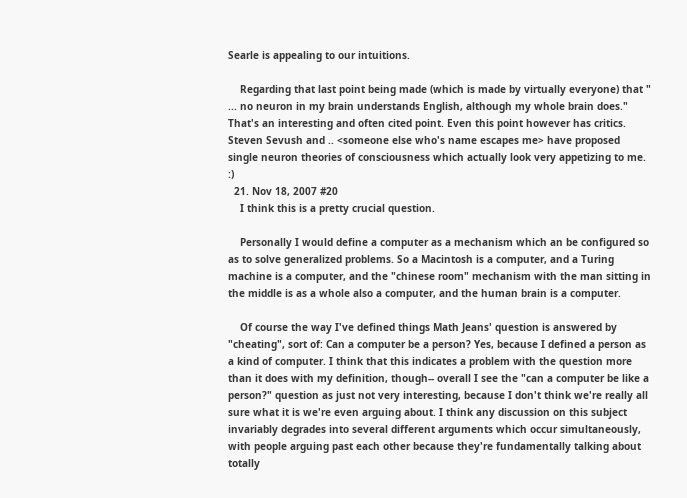Searle is appealing to our intuitions.

    Regarding that last point being made (which is made by virtually everyone) that " ... no neuron in my brain understands English, although my whole brain does." That's an interesting and often cited point. Even this point however has critics. Steven Sevush and .. <someone else who's name escapes me> have proposed single neuron theories of consciousness which actually look very appetizing to me. :)
  21. Nov 18, 2007 #20
    I think this is a pretty crucial question.

    Personally I would define a computer as a mechanism which an be configured so as to solve generalized problems. So a Macintosh is a computer, and a Turing machine is a computer, and the "chinese room" mechanism with the man sitting in the middle is as a whole also a computer, and the human brain is a computer.

    Of course the way I've defined things Math Jeans' question is answered by "cheating", sort of: Can a computer be a person? Yes, because I defined a person as a kind of computer. I think that this indicates a problem with the question more than it does with my definition, though-- overall I see the "can a computer be like a person?" question as just not very interesting, because I don't think we're really all sure what it is we're even arguing about. I think any discussion on this subject invariably degrades into several different arguments which occur simultaneously, with people arguing past each other because they're fundamentally talking about totally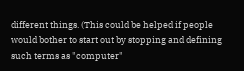different things. (This could be helped if people would bother to start out by stopping and defining such terms as "computer"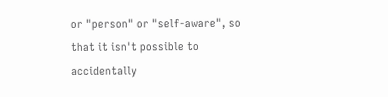or "person" or "self-aware", so that it isn't possible to accidentally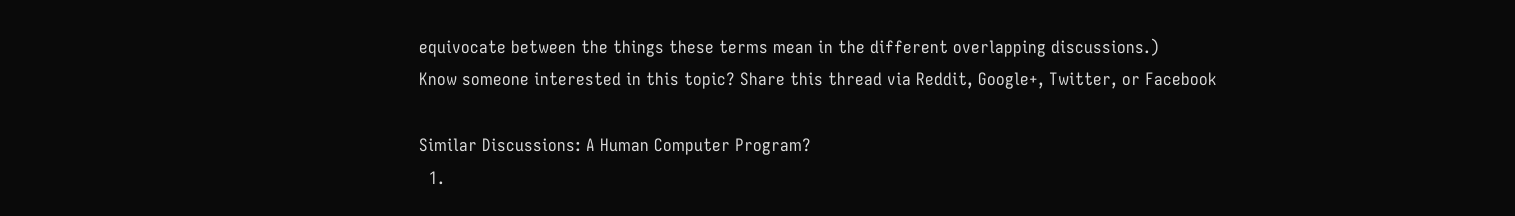equivocate between the things these terms mean in the different overlapping discussions.)
Know someone interested in this topic? Share this thread via Reddit, Google+, Twitter, or Facebook

Similar Discussions: A Human Computer Program?
  1.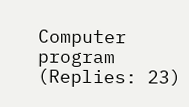Computer program (Replies: 23)